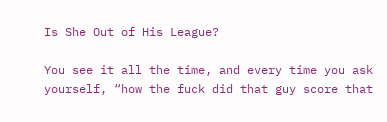Is She Out of His League?

You see it all the time, and every time you ask yourself, “how the fuck did that guy score that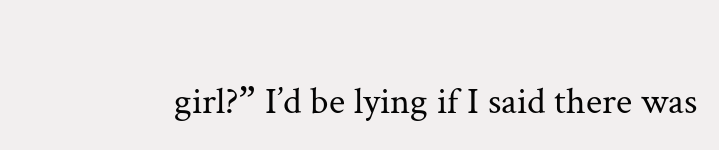girl?” I’d be lying if I said there was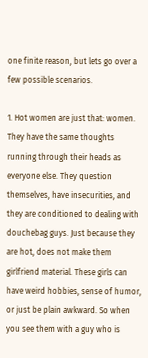one finite reason, but lets go over a few possible scenarios.

1. Hot women are just that: women. They have the same thoughts running through their heads as everyone else. They question themselves, have insecurities, and they are conditioned to dealing with douchebag guys. Just because they are hot, does not make them girlfriend material. These girls can have weird hobbies, sense of humor, or just be plain awkward. So when you see them with a guy who is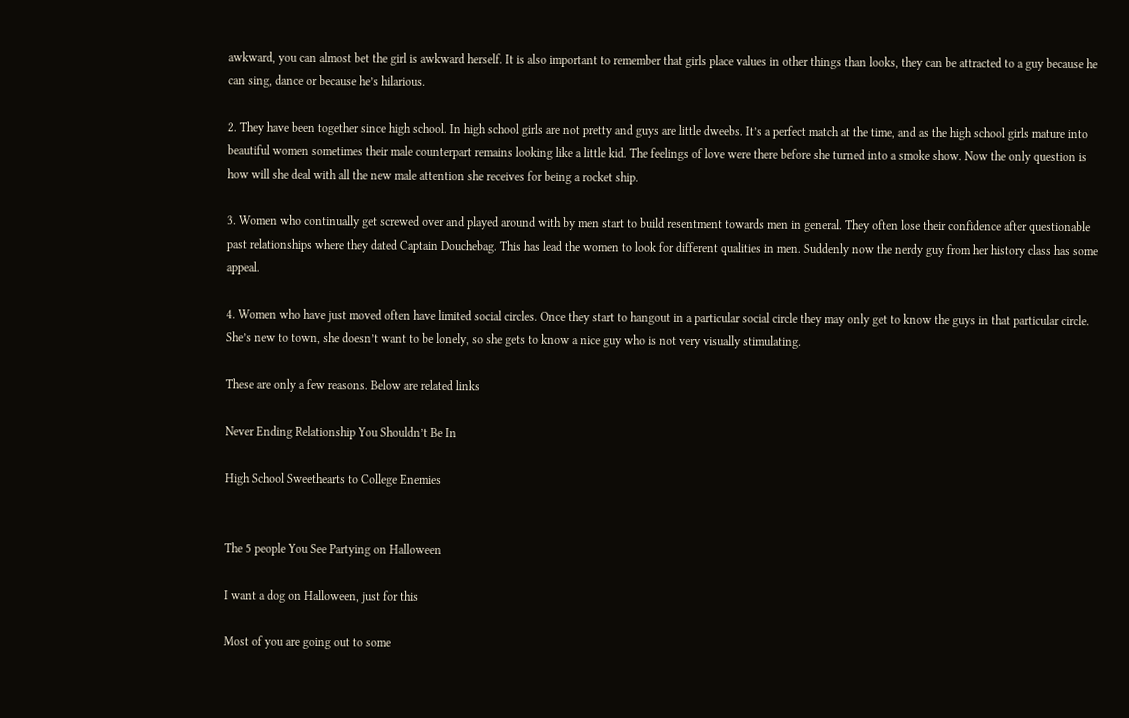awkward, you can almost bet the girl is awkward herself. It is also important to remember that girls place values in other things than looks, they can be attracted to a guy because he can sing, dance or because he’s hilarious.

2. They have been together since high school. In high school girls are not pretty and guys are little dweebs. It’s a perfect match at the time, and as the high school girls mature into beautiful women sometimes their male counterpart remains looking like a little kid. The feelings of love were there before she turned into a smoke show. Now the only question is how will she deal with all the new male attention she receives for being a rocket ship.

3. Women who continually get screwed over and played around with by men start to build resentment towards men in general. They often lose their confidence after questionable past relationships where they dated Captain Douchebag. This has lead the women to look for different qualities in men. Suddenly now the nerdy guy from her history class has some appeal.

4. Women who have just moved often have limited social circles. Once they start to hangout in a particular social circle they may only get to know the guys in that particular circle. She’s new to town, she doesn’t want to be lonely, so she gets to know a nice guy who is not very visually stimulating.

These are only a few reasons. Below are related links

Never Ending Relationship You Shouldn’t Be In

High School Sweethearts to College Enemies


The 5 people You See Partying on Halloween

I want a dog on Halloween, just for this

Most of you are going out to some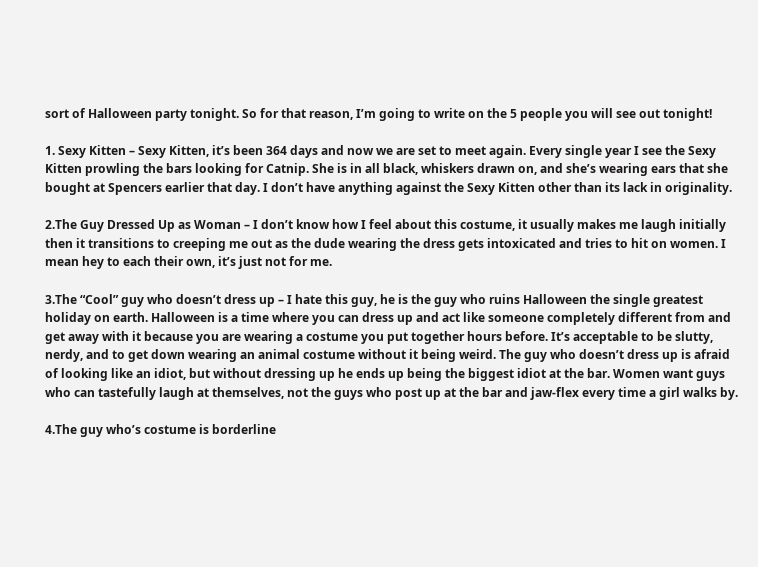sort of Halloween party tonight. So for that reason, I’m going to write on the 5 people you will see out tonight!

1. Sexy Kitten – Sexy Kitten, it’s been 364 days and now we are set to meet again. Every single year I see the Sexy Kitten prowling the bars looking for Catnip. She is in all black, whiskers drawn on, and she’s wearing ears that she bought at Spencers earlier that day. I don’t have anything against the Sexy Kitten other than its lack in originality.

2.The Guy Dressed Up as Woman – I don’t know how I feel about this costume, it usually makes me laugh initially then it transitions to creeping me out as the dude wearing the dress gets intoxicated and tries to hit on women. I mean hey to each their own, it’s just not for me.

3.The “Cool” guy who doesn’t dress up – I hate this guy, he is the guy who ruins Halloween the single greatest holiday on earth. Halloween is a time where you can dress up and act like someone completely different from and get away with it because you are wearing a costume you put together hours before. It’s acceptable to be slutty, nerdy, and to get down wearing an animal costume without it being weird. The guy who doesn’t dress up is afraid of looking like an idiot, but without dressing up he ends up being the biggest idiot at the bar. Women want guys who can tastefully laugh at themselves, not the guys who post up at the bar and jaw-flex every time a girl walks by.

4.The guy who’s costume is borderline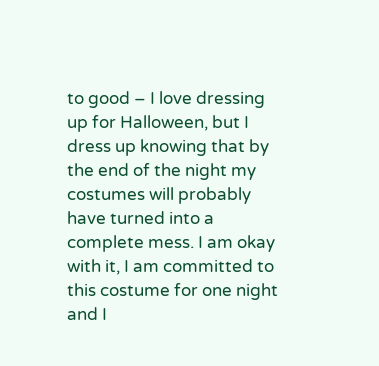to good – I love dressing up for Halloween, but I dress up knowing that by the end of the night my costumes will probably have turned into a complete mess. I am okay with it, I am committed to this costume for one night and I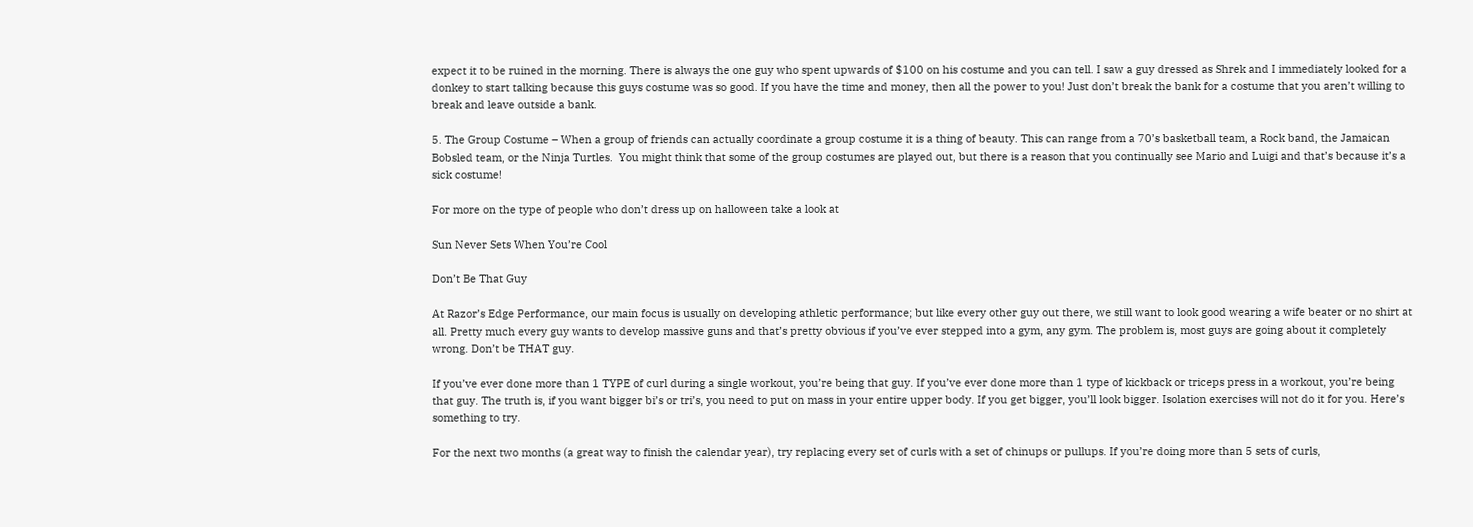expect it to be ruined in the morning. There is always the one guy who spent upwards of $100 on his costume and you can tell. I saw a guy dressed as Shrek and I immediately looked for a donkey to start talking because this guys costume was so good. If you have the time and money, then all the power to you! Just don’t break the bank for a costume that you aren’t willing to break and leave outside a bank.

5. The Group Costume – When a group of friends can actually coordinate a group costume it is a thing of beauty. This can range from a 70’s basketball team, a Rock band, the Jamaican Bobsled team, or the Ninja Turtles.  You might think that some of the group costumes are played out, but there is a reason that you continually see Mario and Luigi and that’s because it’s a sick costume!

For more on the type of people who don’t dress up on halloween take a look at

Sun Never Sets When You’re Cool

Don’t Be That Guy

At Razor’s Edge Performance, our main focus is usually on developing athletic performance; but like every other guy out there, we still want to look good wearing a wife beater or no shirt at all. Pretty much every guy wants to develop massive guns and that’s pretty obvious if you’ve ever stepped into a gym, any gym. The problem is, most guys are going about it completely wrong. Don’t be THAT guy.

If you’ve ever done more than 1 TYPE of curl during a single workout, you’re being that guy. If you’ve ever done more than 1 type of kickback or triceps press in a workout, you’re being that guy. The truth is, if you want bigger bi’s or tri’s, you need to put on mass in your entire upper body. If you get bigger, you’ll look bigger. Isolation exercises will not do it for you. Here’s something to try.

For the next two months (a great way to finish the calendar year), try replacing every set of curls with a set of chinups or pullups. If you’re doing more than 5 sets of curls,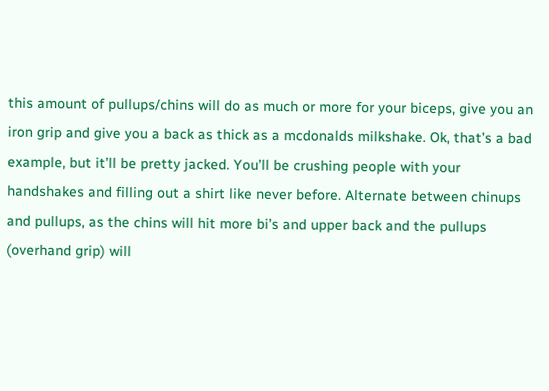this amount of pullups/chins will do as much or more for your biceps, give you an iron grip and give you a back as thick as a mcdonalds milkshake. Ok, that’s a bad example, but it’ll be pretty jacked. You’ll be crushing people with your handshakes and filling out a shirt like never before. Alternate between chinups and pullups, as the chins will hit more bi’s and upper back and the pullups (overhand grip) will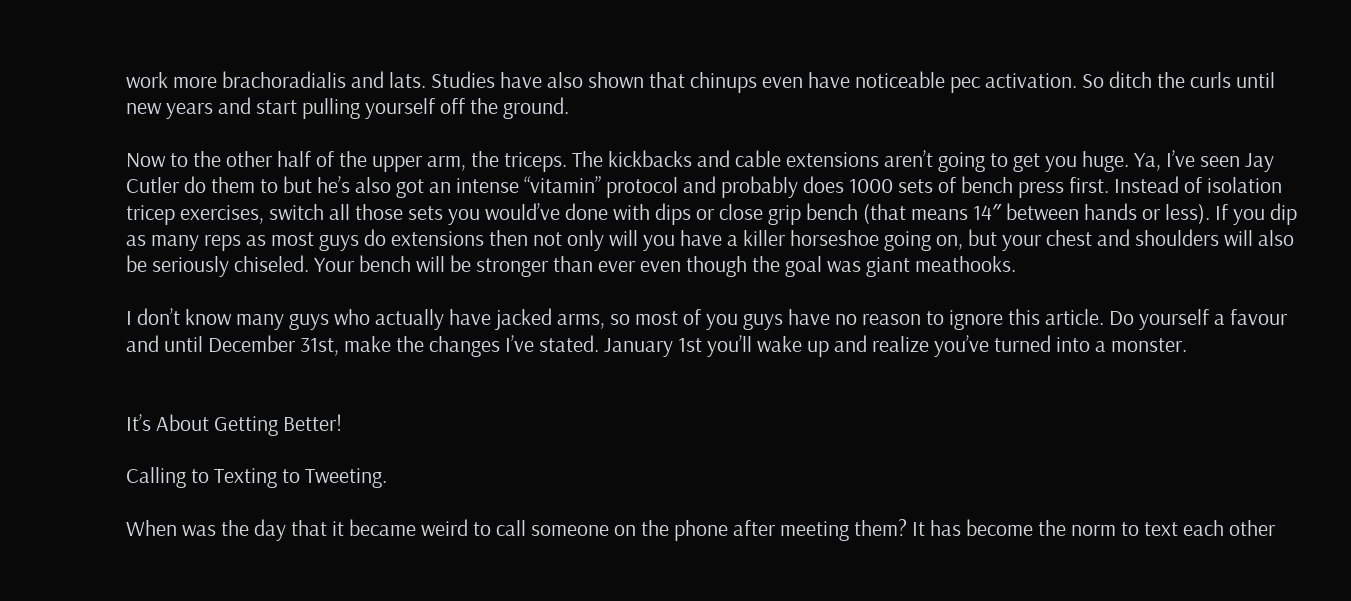work more brachoradialis and lats. Studies have also shown that chinups even have noticeable pec activation. So ditch the curls until new years and start pulling yourself off the ground.

Now to the other half of the upper arm, the triceps. The kickbacks and cable extensions aren’t going to get you huge. Ya, I’ve seen Jay Cutler do them to but he’s also got an intense “vitamin” protocol and probably does 1000 sets of bench press first. Instead of isolation tricep exercises, switch all those sets you would’ve done with dips or close grip bench (that means 14″ between hands or less). If you dip as many reps as most guys do extensions then not only will you have a killer horseshoe going on, but your chest and shoulders will also be seriously chiseled. Your bench will be stronger than ever even though the goal was giant meathooks.

I don’t know many guys who actually have jacked arms, so most of you guys have no reason to ignore this article. Do yourself a favour and until December 31st, make the changes I’ve stated. January 1st you’ll wake up and realize you’ve turned into a monster.


It’s About Getting Better!

Calling to Texting to Tweeting.

When was the day that it became weird to call someone on the phone after meeting them? It has become the norm to text each other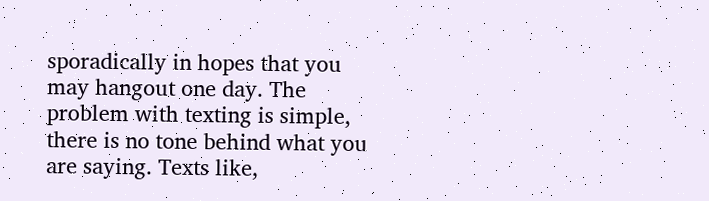sporadically in hopes that you may hangout one day. The problem with texting is simple, there is no tone behind what you are saying. Texts like,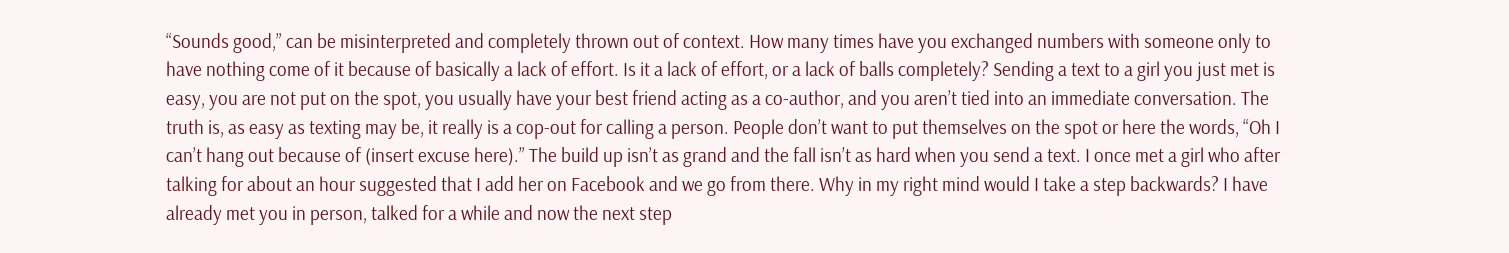“Sounds good,” can be misinterpreted and completely thrown out of context. How many times have you exchanged numbers with someone only to have nothing come of it because of basically a lack of effort. Is it a lack of effort, or a lack of balls completely? Sending a text to a girl you just met is easy, you are not put on the spot, you usually have your best friend acting as a co-author, and you aren’t tied into an immediate conversation. The truth is, as easy as texting may be, it really is a cop-out for calling a person. People don’t want to put themselves on the spot or here the words, “Oh I can’t hang out because of (insert excuse here).” The build up isn’t as grand and the fall isn’t as hard when you send a text. I once met a girl who after talking for about an hour suggested that I add her on Facebook and we go from there. Why in my right mind would I take a step backwards? I have already met you in person, talked for a while and now the next step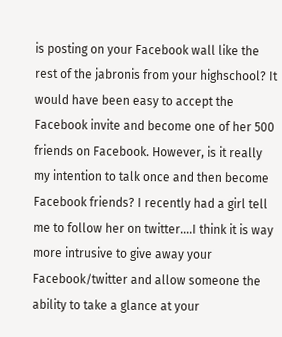is posting on your Facebook wall like the rest of the jabronis from your highschool? It would have been easy to accept the Facebook invite and become one of her 500 friends on Facebook. However, is it really my intention to talk once and then become Facebook friends? I recently had a girl tell me to follow her on twitter….I think it is way more intrusive to give away your Facebook/twitter and allow someone the ability to take a glance at your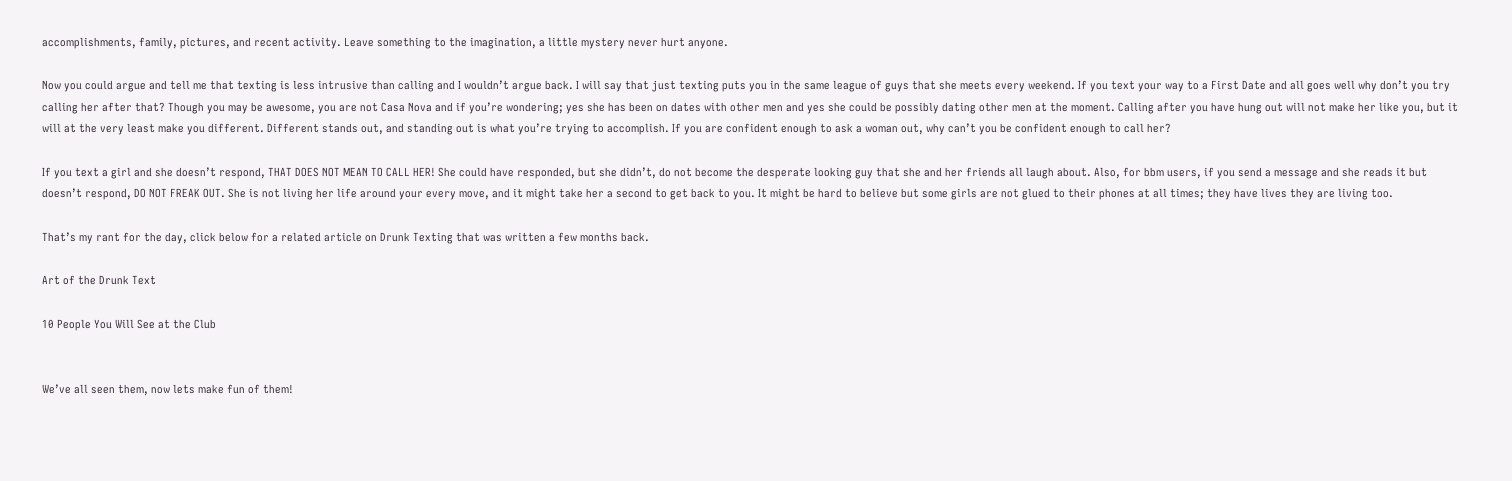accomplishments, family, pictures, and recent activity. Leave something to the imagination, a little mystery never hurt anyone.

Now you could argue and tell me that texting is less intrusive than calling and I wouldn’t argue back. I will say that just texting puts you in the same league of guys that she meets every weekend. If you text your way to a First Date and all goes well why don’t you try calling her after that? Though you may be awesome, you are not Casa Nova and if you’re wondering; yes she has been on dates with other men and yes she could be possibly dating other men at the moment. Calling after you have hung out will not make her like you, but it will at the very least make you different. Different stands out, and standing out is what you’re trying to accomplish. If you are confident enough to ask a woman out, why can’t you be confident enough to call her?

If you text a girl and she doesn’t respond, THAT DOES NOT MEAN TO CALL HER! She could have responded, but she didn’t, do not become the desperate looking guy that she and her friends all laugh about. Also, for bbm users, if you send a message and she reads it but doesn’t respond, DO NOT FREAK OUT. She is not living her life around your every move, and it might take her a second to get back to you. It might be hard to believe but some girls are not glued to their phones at all times; they have lives they are living too.

That’s my rant for the day, click below for a related article on Drunk Texting that was written a few months back.

Art of the Drunk Text

10 People You Will See at the Club


We’ve all seen them, now lets make fun of them!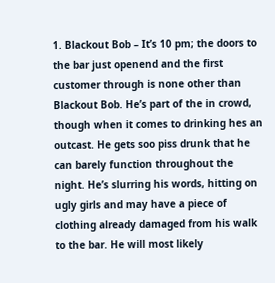1. Blackout Bob – It’s 10 pm; the doors to the bar just openend and the first customer through is none other than Blackout Bob. He’s part of the in crowd, though when it comes to drinking hes an outcast. He gets soo piss drunk that he can barely function throughout the night. He’s slurring his words, hitting on ugly girls and may have a piece of clothing already damaged from his walk to the bar. He will most likely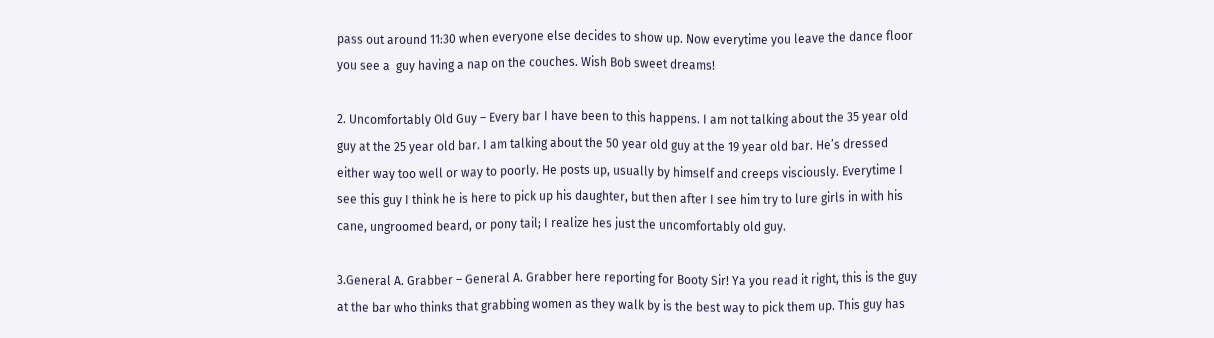pass out around 11:30 when everyone else decides to show up. Now everytime you leave the dance floor you see a  guy having a nap on the couches. Wish Bob sweet dreams!

2. Uncomfortably Old Guy – Every bar I have been to this happens. I am not talking about the 35 year old guy at the 25 year old bar. I am talking about the 50 year old guy at the 19 year old bar. He’s dressed either way too well or way to poorly. He posts up, usually by himself and creeps visciously. Everytime I see this guy I think he is here to pick up his daughter, but then after I see him try to lure girls in with his cane, ungroomed beard, or pony tail; I realize hes just the uncomfortably old guy.

3.General A. Grabber – General A. Grabber here reporting for Booty Sir! Ya you read it right, this is the guy at the bar who thinks that grabbing women as they walk by is the best way to pick them up. This guy has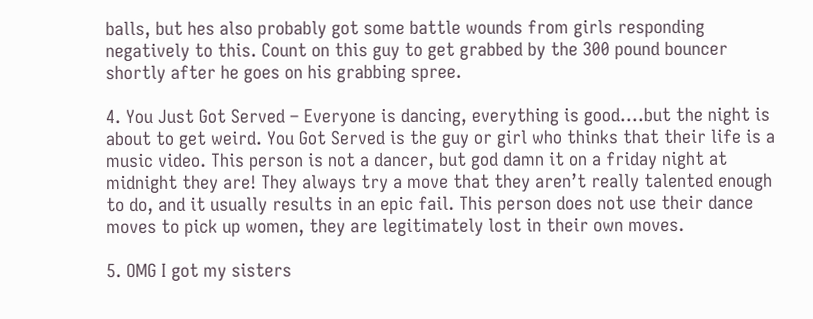balls, but hes also probably got some battle wounds from girls responding negatively to this. Count on this guy to get grabbed by the 300 pound bouncer shortly after he goes on his grabbing spree.

4. You Just Got Served – Everyone is dancing, everything is good….but the night is about to get weird. You Got Served is the guy or girl who thinks that their life is a music video. This person is not a dancer, but god damn it on a friday night at midnight they are! They always try a move that they aren’t really talented enough to do, and it usually results in an epic fail. This person does not use their dance moves to pick up women, they are legitimately lost in their own moves.

5. OMG I got my sisters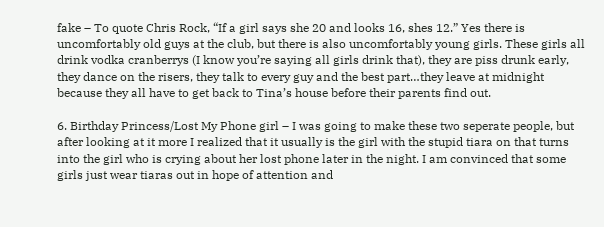fake – To quote Chris Rock, “If a girl says she 20 and looks 16, shes 12.” Yes there is uncomfortably old guys at the club, but there is also uncomfortably young girls. These girls all drink vodka cranberrys (I know you’re saying all girls drink that), they are piss drunk early, they dance on the risers, they talk to every guy and the best part…they leave at midnight because they all have to get back to Tina’s house before their parents find out.

6. Birthday Princess/Lost My Phone girl – I was going to make these two seperate people, but after looking at it more I realized that it usually is the girl with the stupid tiara on that turns into the girl who is crying about her lost phone later in the night. I am convinced that some girls just wear tiaras out in hope of attention and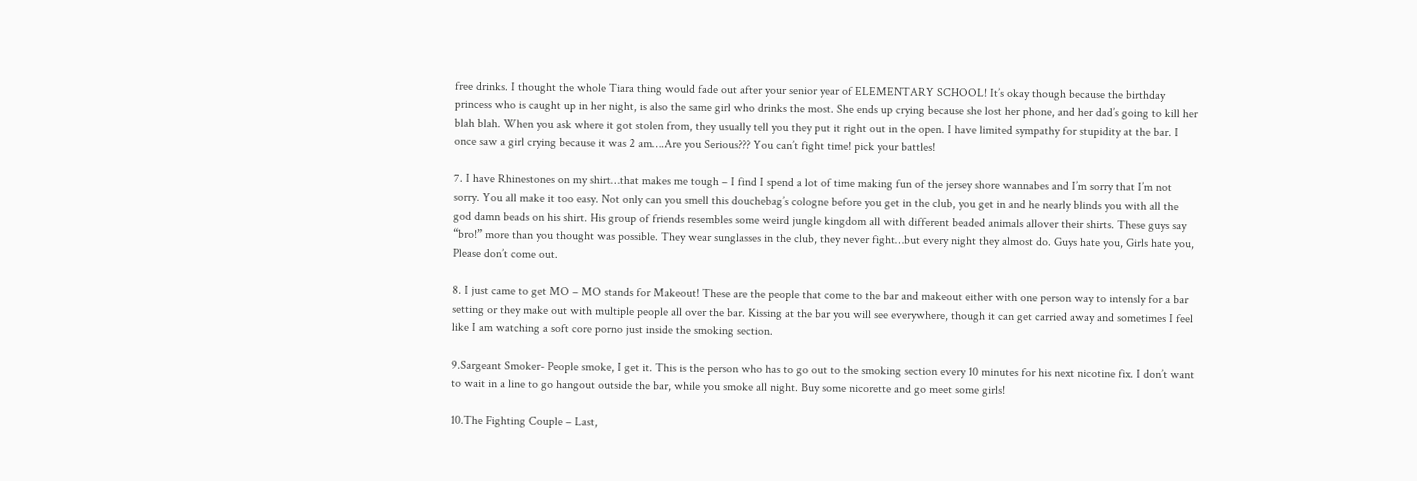free drinks. I thought the whole Tiara thing would fade out after your senior year of ELEMENTARY SCHOOL! It’s okay though because the birthday princess who is caught up in her night, is also the same girl who drinks the most. She ends up crying because she lost her phone, and her dad’s going to kill her blah blah. When you ask where it got stolen from, they usually tell you they put it right out in the open. I have limited sympathy for stupidity at the bar. I once saw a girl crying because it was 2 am….Are you Serious??? You can’t fight time! pick your battles!

7. I have Rhinestones on my shirt…that makes me tough – I find I spend a lot of time making fun of the jersey shore wannabes and I’m sorry that I’m not sorry. You all make it too easy. Not only can you smell this douchebag’s cologne before you get in the club, you get in and he nearly blinds you with all the god damn beads on his shirt. His group of friends resembles some weird jungle kingdom all with different beaded animals allover their shirts. These guys say “bro!” more than you thought was possible. They wear sunglasses in the club, they never fight…but every night they almost do. Guys hate you, Girls hate you, Please don’t come out.

8. I just came to get MO – MO stands for Makeout! These are the people that come to the bar and makeout either with one person way to intensly for a bar setting or they make out with multiple people all over the bar. Kissing at the bar you will see everywhere, though it can get carried away and sometimes I feel like I am watching a soft core porno just inside the smoking section.

9.Sargeant Smoker- People smoke, I get it. This is the person who has to go out to the smoking section every 10 minutes for his next nicotine fix. I don’t want to wait in a line to go hangout outside the bar, while you smoke all night. Buy some nicorette and go meet some girls!

10.The Fighting Couple – Last,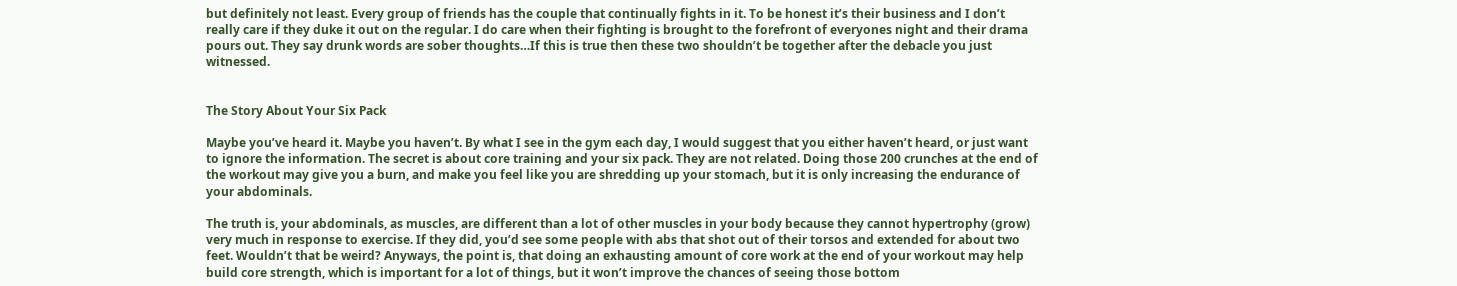but definitely not least. Every group of friends has the couple that continually fights in it. To be honest it’s their business and I don’t really care if they duke it out on the regular. I do care when their fighting is brought to the forefront of everyones night and their drama pours out. They say drunk words are sober thoughts…If this is true then these two shouldn’t be together after the debacle you just witnessed.


The Story About Your Six Pack

Maybe you’ve heard it. Maybe you haven’t. By what I see in the gym each day, I would suggest that you either haven’t heard, or just want to ignore the information. The secret is about core training and your six pack. They are not related. Doing those 200 crunches at the end of the workout may give you a burn, and make you feel like you are shredding up your stomach, but it is only increasing the endurance of your abdominals.

The truth is, your abdominals, as muscles, are different than a lot of other muscles in your body because they cannot hypertrophy (grow) very much in response to exercise. If they did, you’d see some people with abs that shot out of their torsos and extended for about two feet. Wouldn’t that be weird? Anyways, the point is, that doing an exhausting amount of core work at the end of your workout may help build core strength, which is important for a lot of things, but it won’t improve the chances of seeing those bottom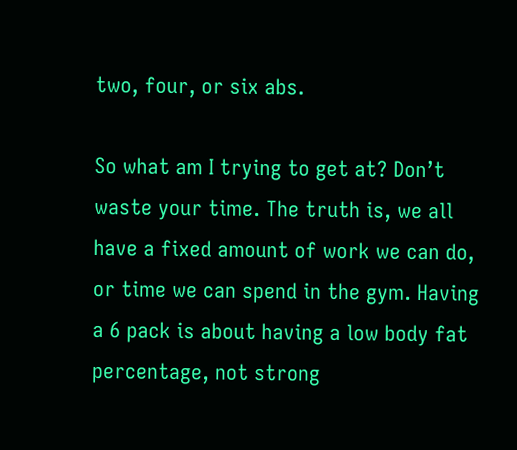two, four, or six abs.

So what am I trying to get at? Don’t waste your time. The truth is, we all have a fixed amount of work we can do, or time we can spend in the gym. Having a 6 pack is about having a low body fat percentage, not strong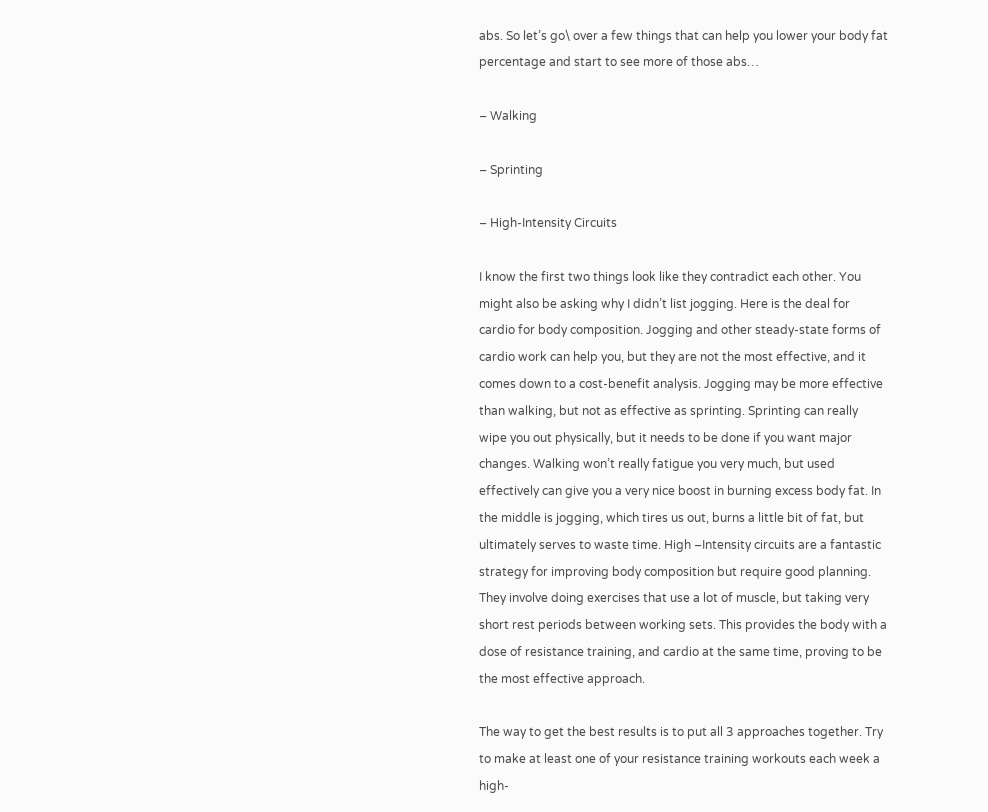abs. So let’s go\ over a few things that can help you lower your body fat percentage and start to see more of those abs…

– Walking

– Sprinting

– High-Intensity Circuits

I know the first two things look like they contradict each other. You might also be asking why I didn’t list jogging. Here is the deal for cardio for body composition. Jogging and other steady-state forms of cardio work can help you, but they are not the most effective, and it comes down to a cost-benefit analysis. Jogging may be more effective than walking, but not as effective as sprinting. Sprinting can really wipe you out physically, but it needs to be done if you want major changes. Walking won’t really fatigue you very much, but used effectively can give you a very nice boost in burning excess body fat. In the middle is jogging, which tires us out, burns a little bit of fat, but ultimately serves to waste time. High –Intensity circuits are a fantastic strategy for improving body composition but require good planning. They involve doing exercises that use a lot of muscle, but taking very short rest periods between working sets. This provides the body with a dose of resistance training, and cardio at the same time, proving to be the most effective approach.

The way to get the best results is to put all 3 approaches together. Try to make at least one of your resistance training workouts each week a high-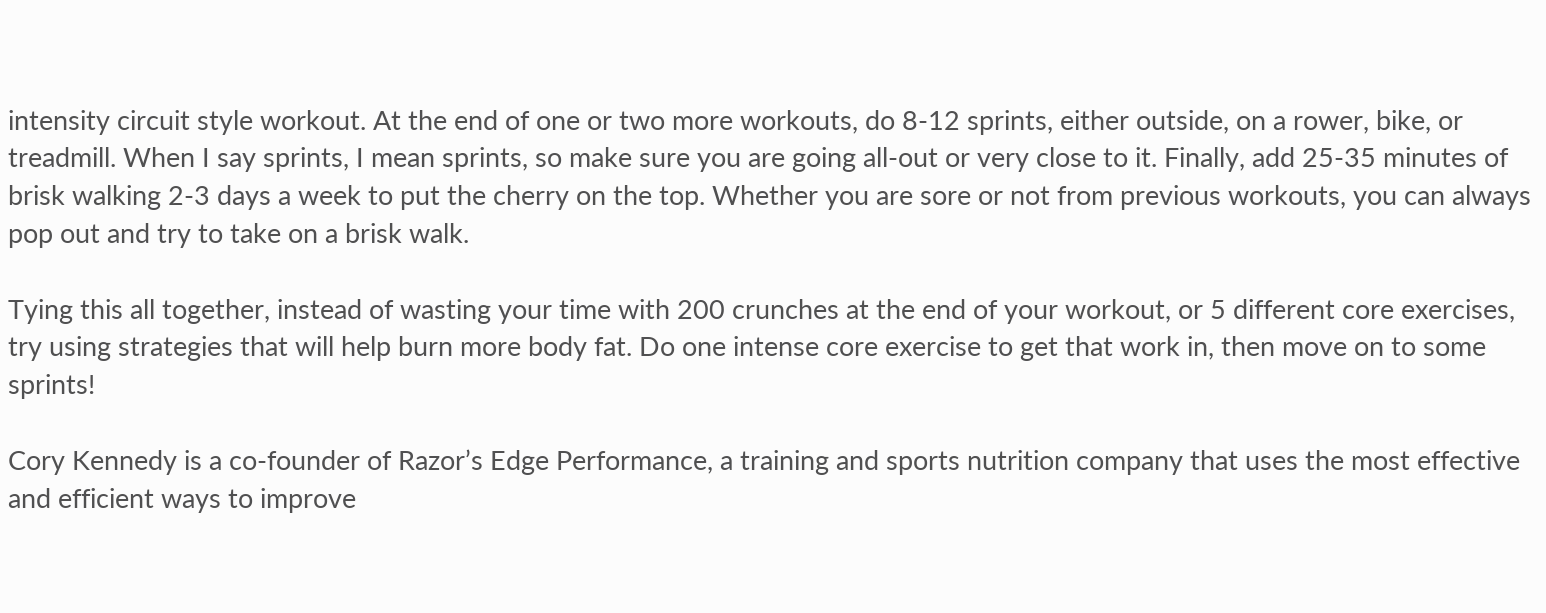intensity circuit style workout. At the end of one or two more workouts, do 8-12 sprints, either outside, on a rower, bike, or treadmill. When I say sprints, I mean sprints, so make sure you are going all-out or very close to it. Finally, add 25-35 minutes of brisk walking 2-3 days a week to put the cherry on the top. Whether you are sore or not from previous workouts, you can always pop out and try to take on a brisk walk.

Tying this all together, instead of wasting your time with 200 crunches at the end of your workout, or 5 different core exercises, try using strategies that will help burn more body fat. Do one intense core exercise to get that work in, then move on to some sprints!

Cory Kennedy is a co-founder of Razor’s Edge Performance, a training and sports nutrition company that uses the most effective and efficient ways to improve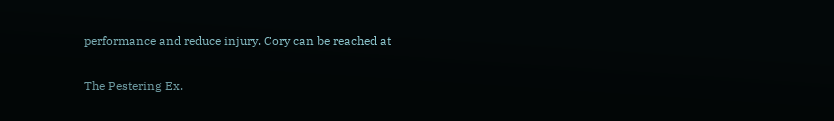performance and reduce injury. Cory can be reached at

The Pestering Ex.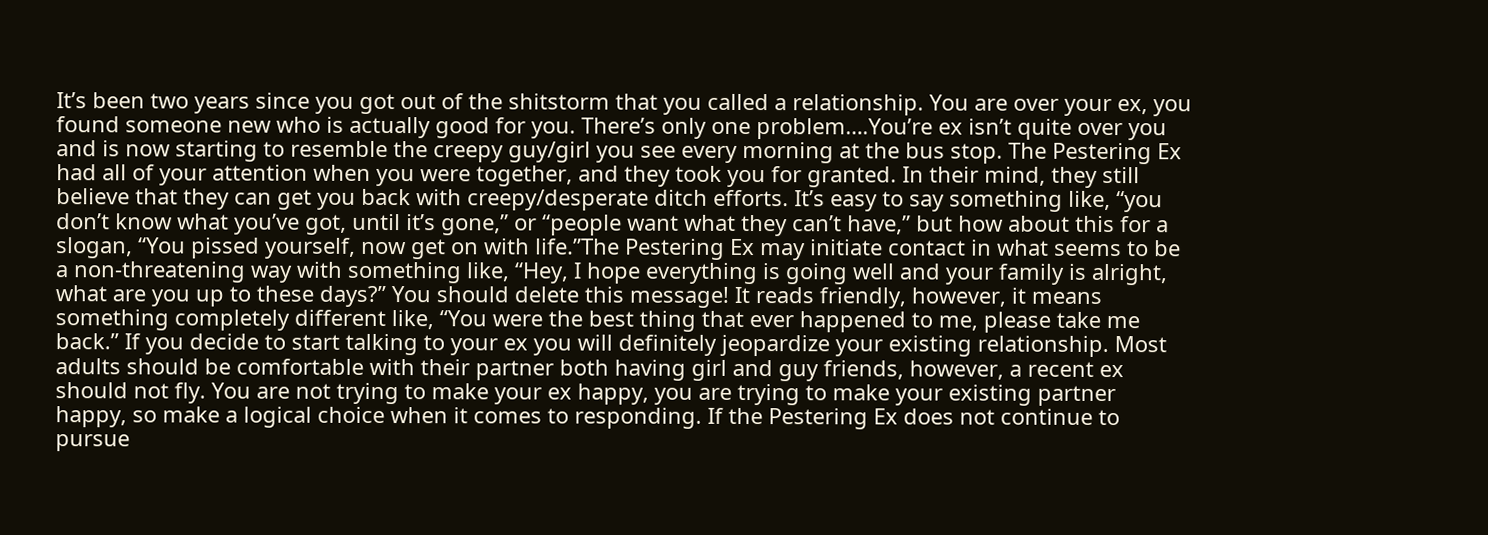It’s been two years since you got out of the shitstorm that you called a relationship. You are over your ex, you found someone new who is actually good for you. There’s only one problem….You’re ex isn’t quite over you and is now starting to resemble the creepy guy/girl you see every morning at the bus stop. The Pestering Ex had all of your attention when you were together, and they took you for granted. In their mind, they still believe that they can get you back with creepy/desperate ditch efforts. It’s easy to say something like, “you don’t know what you’ve got, until it’s gone,” or “people want what they can’t have,” but how about this for a slogan, “You pissed yourself, now get on with life.”The Pestering Ex may initiate contact in what seems to be a non-threatening way with something like, “Hey, I hope everything is going well and your family is alright, what are you up to these days?” You should delete this message! It reads friendly, however, it means something completely different like, “You were the best thing that ever happened to me, please take me back.” If you decide to start talking to your ex you will definitely jeopardize your existing relationship. Most adults should be comfortable with their partner both having girl and guy friends, however, a recent ex should not fly. You are not trying to make your ex happy, you are trying to make your existing partner happy, so make a logical choice when it comes to responding. If the Pestering Ex does not continue to pursue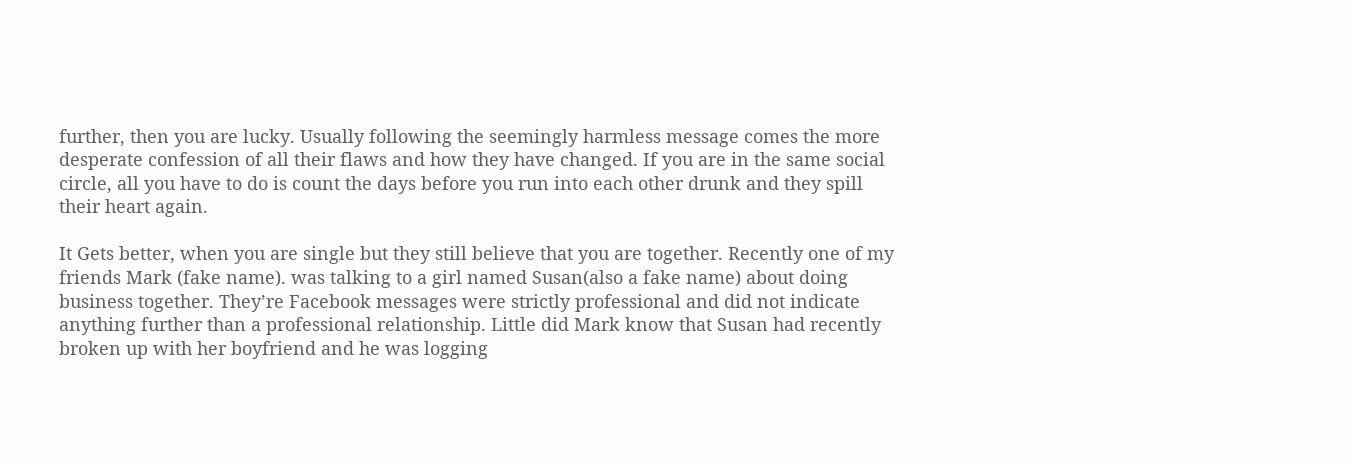further, then you are lucky. Usually following the seemingly harmless message comes the more desperate confession of all their flaws and how they have changed. If you are in the same social circle, all you have to do is count the days before you run into each other drunk and they spill their heart again.

It Gets better, when you are single but they still believe that you are together. Recently one of my friends Mark (fake name). was talking to a girl named Susan(also a fake name) about doing business together. They’re Facebook messages were strictly professional and did not indicate anything further than a professional relationship. Little did Mark know that Susan had recently broken up with her boyfriend and he was logging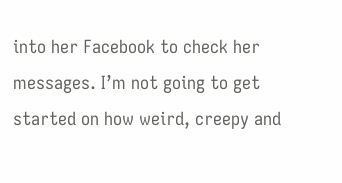into her Facebook to check her messages. I’m not going to get started on how weird, creepy and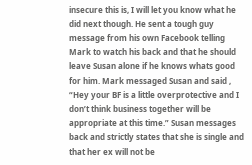insecure this is, I will let you know what he did next though. He sent a tough guy message from his own Facebook telling Mark to watch his back and that he should leave Susan alone if he knows whats good for him. Mark messaged Susan and said , “Hey your BF is a little overprotective and I don’t think business together will be appropriate at this time.” Susan messages back and strictly states that she is single and that her ex will not be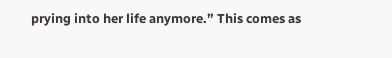prying into her life anymore.” This comes as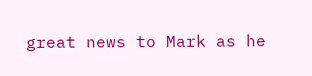great news to Mark as he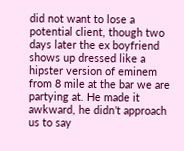did not want to lose a potential client, though two days later the ex boyfriend shows up dressed like a hipster version of eminem from 8 mile at the bar we are partying at. He made it awkward, he didn’t approach us to say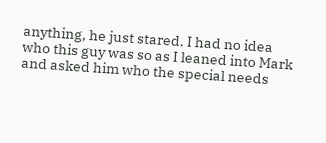anything, he just stared. I had no idea who this guy was so as I leaned into Mark and asked him who the special needs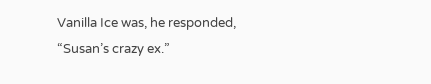Vanilla Ice was, he responded, “Susan’s crazy ex.”